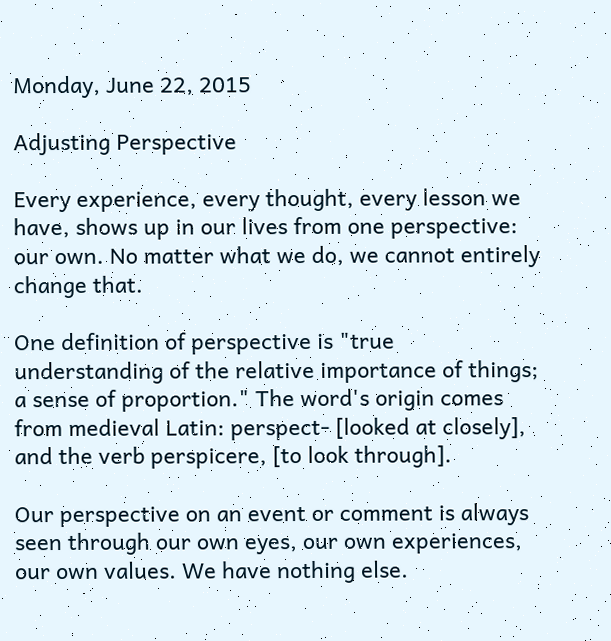Monday, June 22, 2015

Adjusting Perspective

Every experience, every thought, every lesson we have, shows up in our lives from one perspective: our own. No matter what we do, we cannot entirely change that.

One definition of perspective is "true understanding of the relative importance of things; a sense of proportion." The word's origin comes from medieval Latin: perspect- [looked at closely], and the verb perspicere, [to look through].

Our perspective on an event or comment is always seen through our own eyes, our own experiences, our own values. We have nothing else.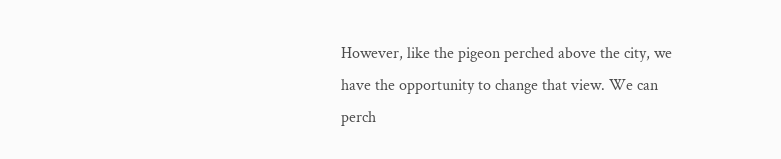However, like the pigeon perched above the city, we have the opportunity to change that view. We can perch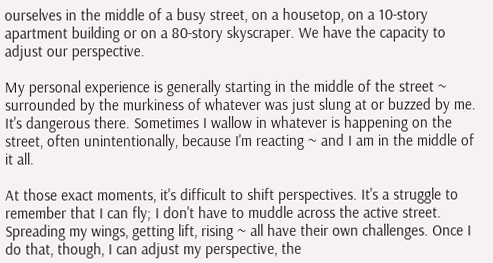ourselves in the middle of a busy street, on a housetop, on a 10-story apartment building or on a 80-story skyscraper. We have the capacity to adjust our perspective.

My personal experience is generally starting in the middle of the street ~ surrounded by the murkiness of whatever was just slung at or buzzed by me. It's dangerous there. Sometimes I wallow in whatever is happening on the street, often unintentionally, because I'm reacting ~ and I am in the middle of it all.

At those exact moments, it's difficult to shift perspectives. It's a struggle to remember that I can fly; I don't have to muddle across the active street. Spreading my wings, getting lift, rising ~ all have their own challenges. Once I do that, though, I can adjust my perspective, the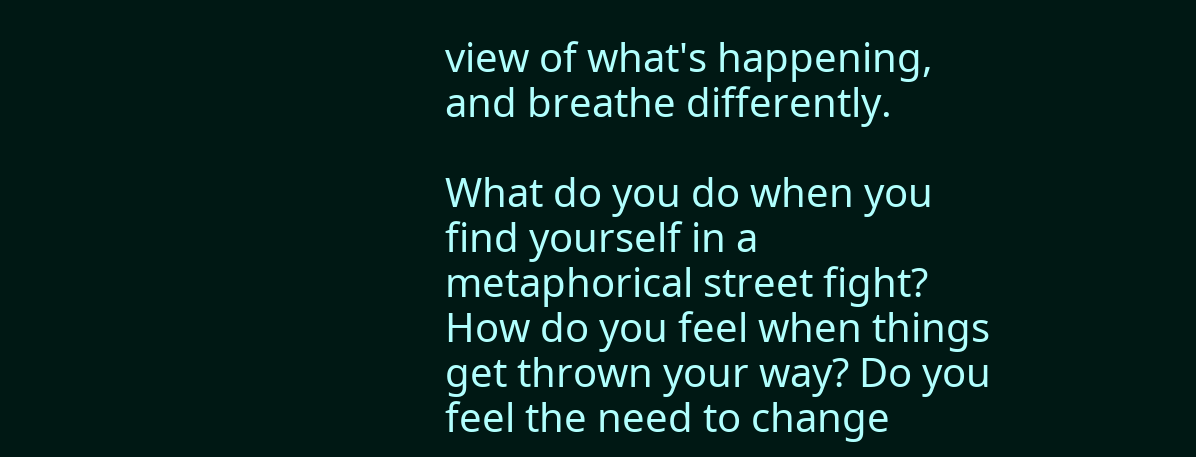view of what's happening, and breathe differently.

What do you do when you find yourself in a metaphorical street fight? How do you feel when things get thrown your way? Do you feel the need to change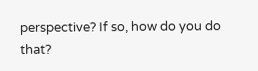perspective? If so, how do you do that?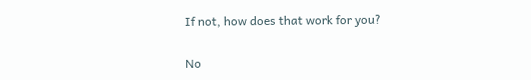If not, how does that work for you?

No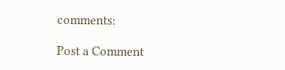comments:

Post a Comment